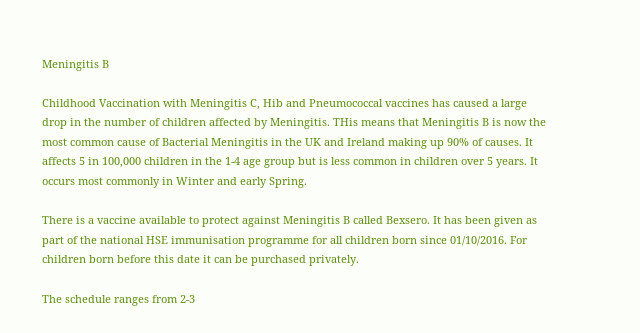Meningitis B

Childhood Vaccination with Meningitis C, Hib and Pneumococcal vaccines has caused a large drop in the number of children affected by Meningitis. THis means that Meningitis B is now the most common cause of Bacterial Meningitis in the UK and Ireland making up 90% of causes. It affects 5 in 100,000 children in the 1-4 age group but is less common in children over 5 years. It occurs most commonly in Winter and early Spring.

There is a vaccine available to protect against Meningitis B called Bexsero. It has been given as part of the national HSE immunisation programme for all children born since 01/10/2016. For children born before this date it can be purchased privately.

The schedule ranges from 2-3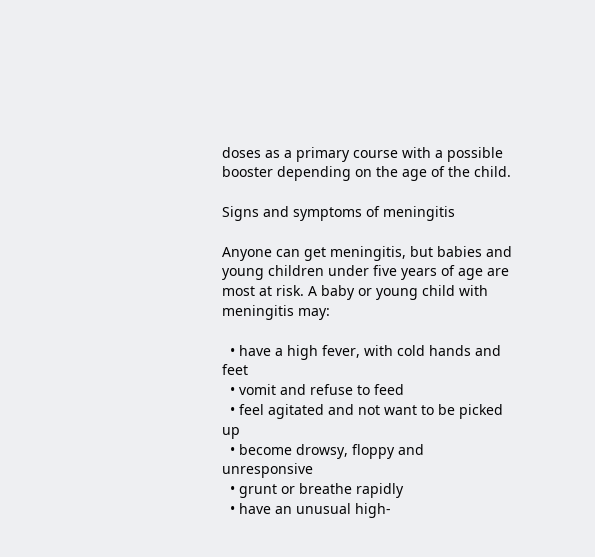doses as a primary course with a possible booster depending on the age of the child.

Signs and symptoms of meningitis

Anyone can get meningitis, but babies and young children under five years of age are most at risk. A baby or young child with meningitis may:

  • have a high fever, with cold hands and feet
  • vomit and refuse to feed
  • feel agitated and not want to be picked up
  • become drowsy, floppy and unresponsive
  • grunt or breathe rapidly
  • have an unusual high-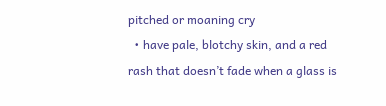pitched or moaning cry
  • have pale, blotchy skin, and a red rash that doesn’t fade when a glass is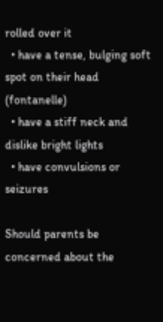rolled over it
  • have a tense, bulging soft spot on their head (fontanelle)
  • have a stiff neck and dislike bright lights
  • have convulsions or seizures

Should parents be concerned about the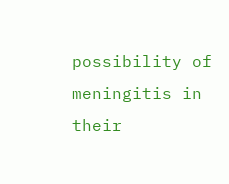possibility of meningitis in their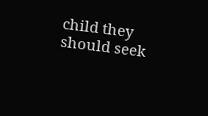child they should seek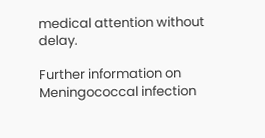medical attention without delay.

Further information on Meningococcal infection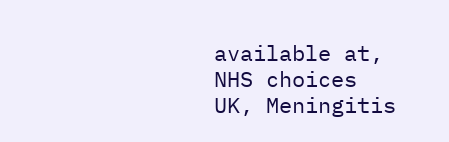available at, NHS choices UK, Meningitis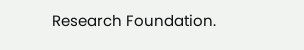Research Foundation.